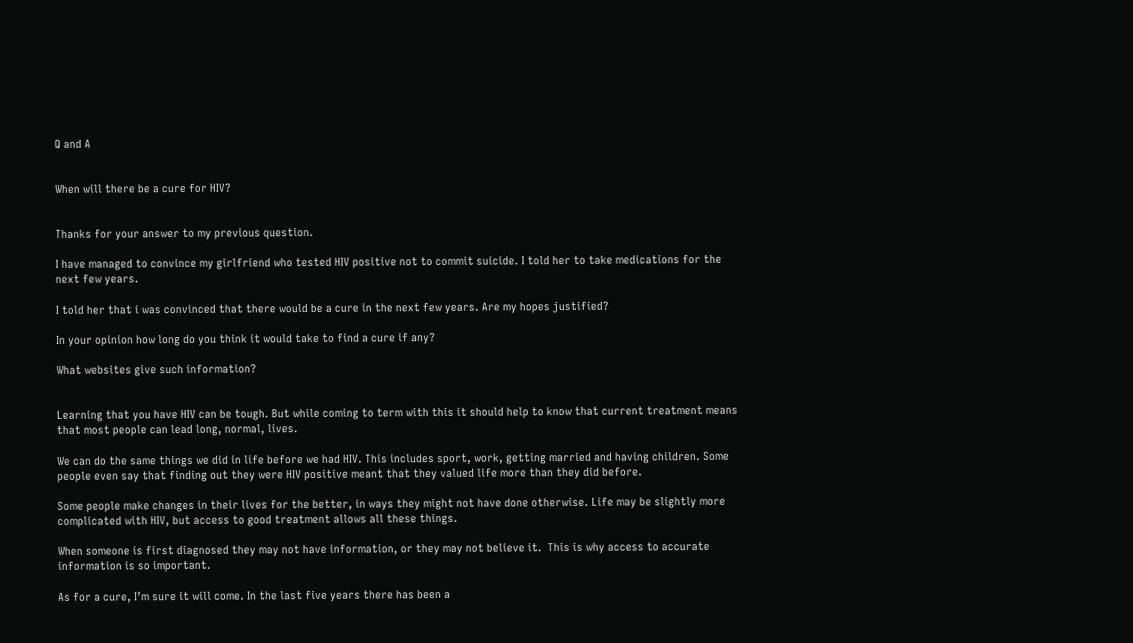Q and A


When will there be a cure for HIV?


Thanks for your answer to my previous question.

I have managed to convince my girlfriend who tested HIV positive not to commit suicide. I told her to take medications for the next few years.

I told her that i was convinced that there would be a cure in the next few years. Are my hopes justified?

In your opinion how long do you think it would take to find a cure if any?

What websites give such information?


Learning that you have HIV can be tough. But while coming to term with this it should help to know that current treatment means that most people can lead long, normal, lives.

We can do the same things we did in life before we had HIV. This includes sport, work, getting married and having children. Some people even say that finding out they were HIV positive meant that they valued life more than they did before.

Some people make changes in their lives for the better, in ways they might not have done otherwise. Life may be slightly more complicated with HIV, but access to good treatment allows all these things.

When someone is first diagnosed they may not have information, or they may not believe it.  This is why access to accurate information is so important.

As for a cure, I’m sure it will come. In the last five years there has been a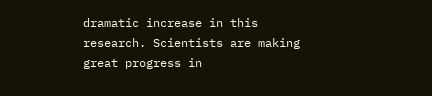dramatic increase in this research. Scientists are making great progress in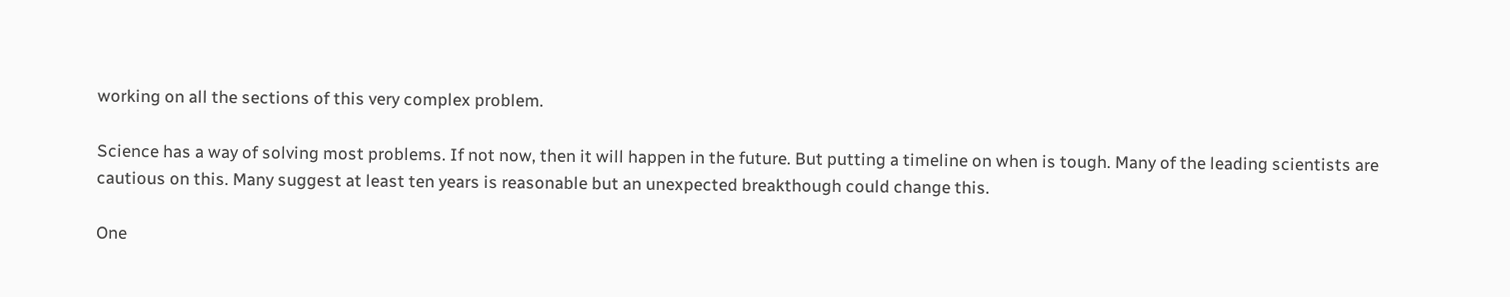working on all the sections of this very complex problem.

Science has a way of solving most problems. If not now, then it will happen in the future. But putting a timeline on when is tough. Many of the leading scientists are cautious on this. Many suggest at least ten years is reasonable but an unexpected breakthough could change this.

One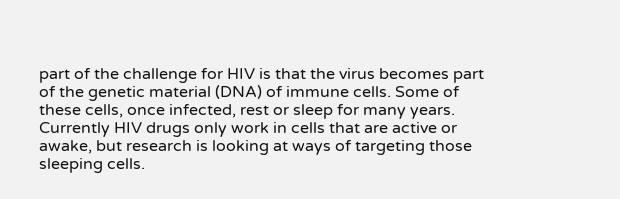part of the challenge for HIV is that the virus becomes part of the genetic material (DNA) of immune cells. Some of these cells, once infected, rest or sleep for many years. Currently HIV drugs only work in cells that are active or awake, but research is looking at ways of targeting those sleeping cells.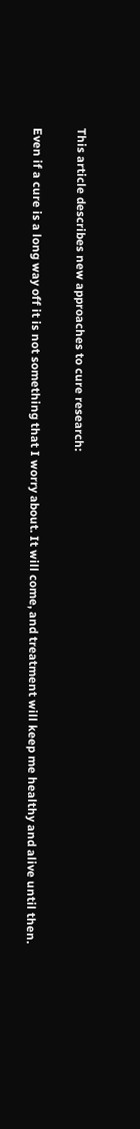This article describes new approaches to cure research:

Even if a cure is a long way off it is not something that I worry about. It will come, and treatment will keep me healthy and alive until then.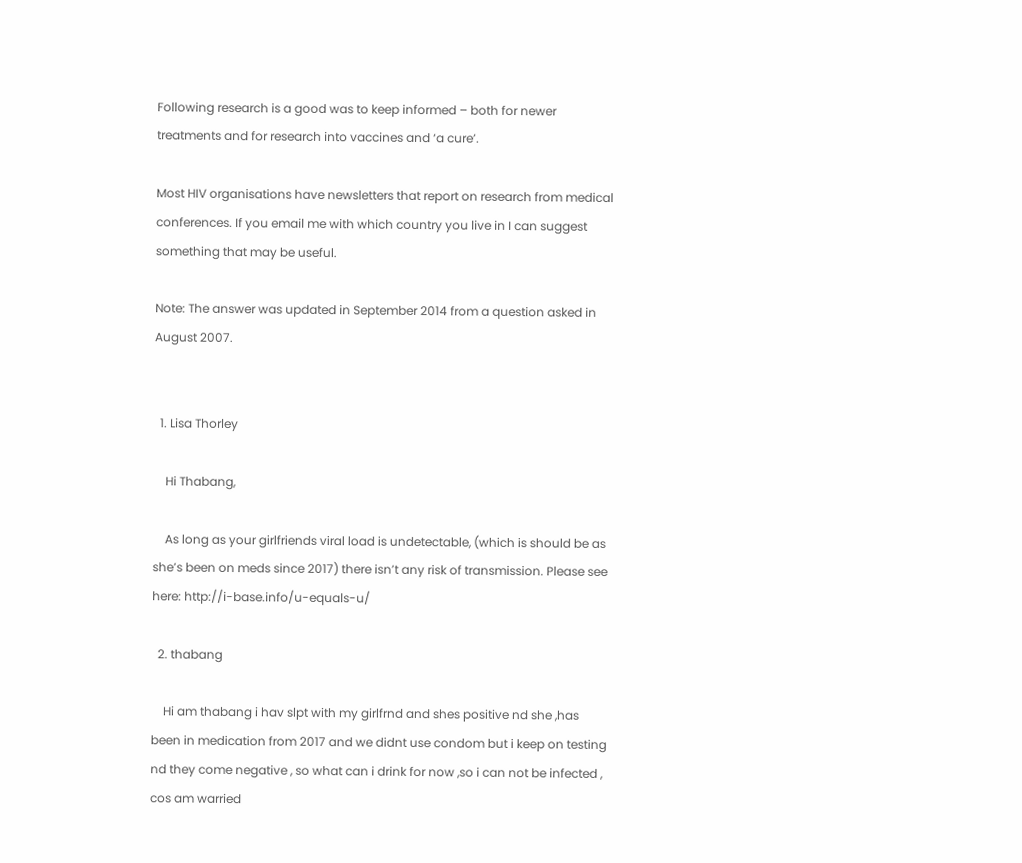Following research is a good was to keep informed – both for newer treatments and for research into vaccines and ‘a cure’.

Most HIV organisations have newsletters that report on research from medical conferences. If you email me with which country you live in I can suggest something that may be useful.

Note: The answer was updated in September 2014 from a question asked in August 2007.


  1. Lisa Thorley

    Hi Thabang,

    As long as your girlfriends viral load is undetectable, (which is should be as she’s been on meds since 2017) there isn’t any risk of transmission. Please see here: http://i-base.info/u-equals-u/

  2. thabang

    Hi am thabang i hav slpt with my girlfrnd and shes positive nd she ,has been in medication from 2017 and we didnt use condom but i keep on testing nd they come negative , so what can i drink for now ,so i can not be infected , cos am warried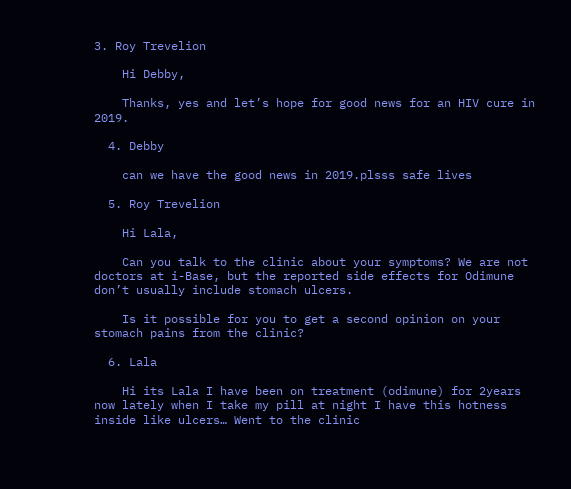3. Roy Trevelion

    Hi Debby,

    Thanks, yes and let’s hope for good news for an HIV cure in 2019.

  4. Debby

    can we have the good news in 2019.plsss safe lives

  5. Roy Trevelion

    Hi Lala,

    Can you talk to the clinic about your symptoms? We are not doctors at i-Base, but the reported side effects for Odimune don’t usually include stomach ulcers.

    Is it possible for you to get a second opinion on your stomach pains from the clinic?

  6. Lala

    Hi its Lala I have been on treatment (odimune) for 2years now lately when I take my pill at night I have this hotness inside like ulcers… Went to the clinic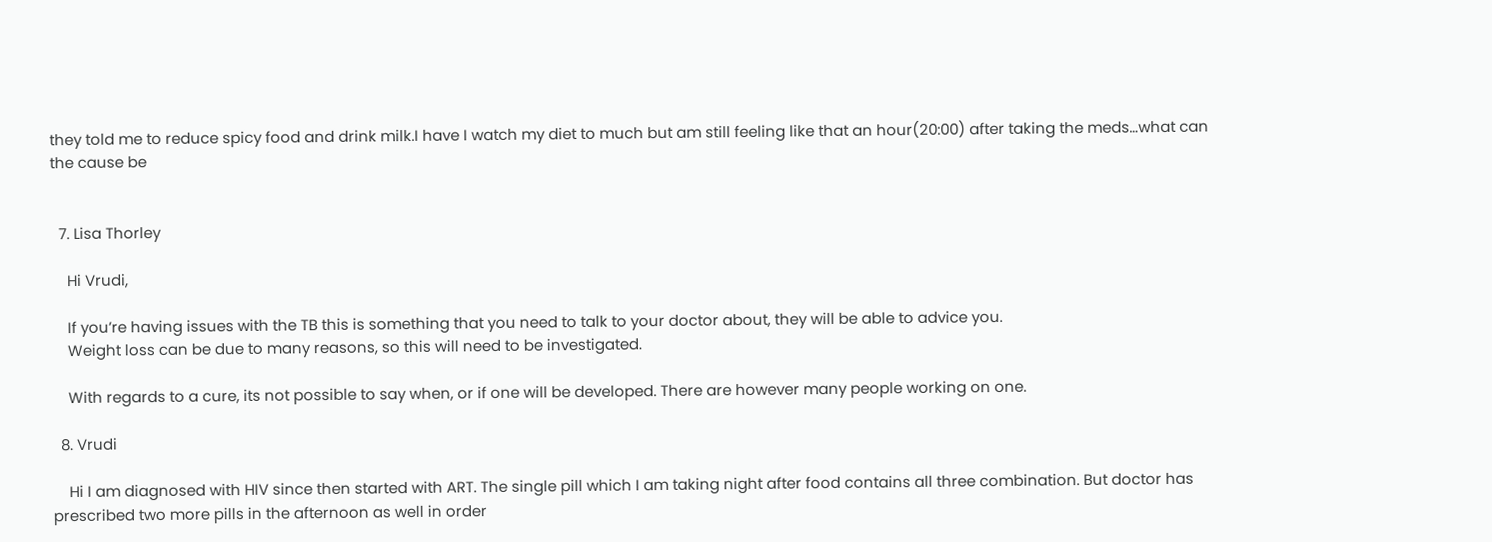they told me to reduce spicy food and drink milk.I have I watch my diet to much but am still feeling like that an hour(20:00) after taking the meds…what can the cause be


  7. Lisa Thorley

    Hi Vrudi,

    If you’re having issues with the TB this is something that you need to talk to your doctor about, they will be able to advice you.
    Weight loss can be due to many reasons, so this will need to be investigated.

    With regards to a cure, its not possible to say when, or if one will be developed. There are however many people working on one.

  8. Vrudi

    Hi I am diagnosed with HIV since then started with ART. The single pill which I am taking night after food contains all three combination. But doctor has prescribed two more pills in the afternoon as well in order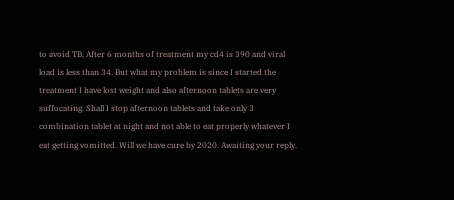to avoid TB. After 6 months of treatment my cd4 is 390 and viral load is less than 34. But what my problem is since I started the treatment I have lost weight and also afternoon tablets are very suffocating. Shall I stop afternoon tablets and take only 3 combination tablet at night and not able to eat properly whatever I eat getting vomitted. Will we have cure by 2020. Awaiting your reply.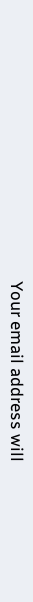Your email address will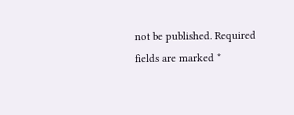not be published. Required fields are marked *